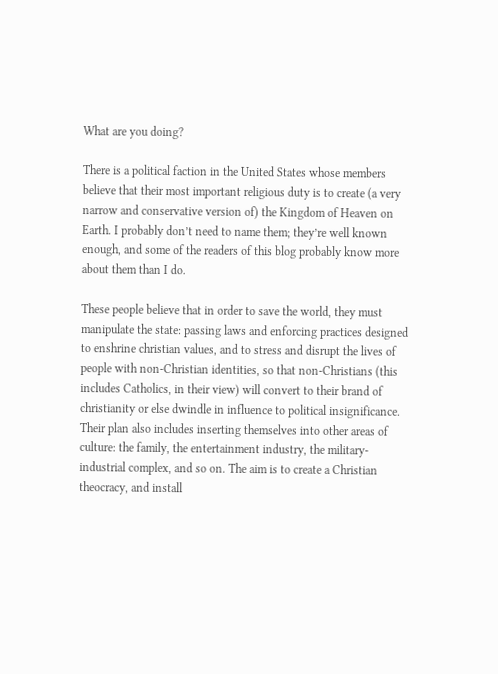What are you doing?

There is a political faction in the United States whose members believe that their most important religious duty is to create (a very narrow and conservative version of) the Kingdom of Heaven on Earth. I probably don’t need to name them; they’re well known enough, and some of the readers of this blog probably know more about them than I do.

These people believe that in order to save the world, they must manipulate the state: passing laws and enforcing practices designed to enshrine christian values, and to stress and disrupt the lives of people with non-Christian identities, so that non-Christians (this includes Catholics, in their view) will convert to their brand of christianity or else dwindle in influence to political insignificance. Their plan also includes inserting themselves into other areas of culture: the family, the entertainment industry, the military-industrial complex, and so on. The aim is to create a Christian theocracy, and install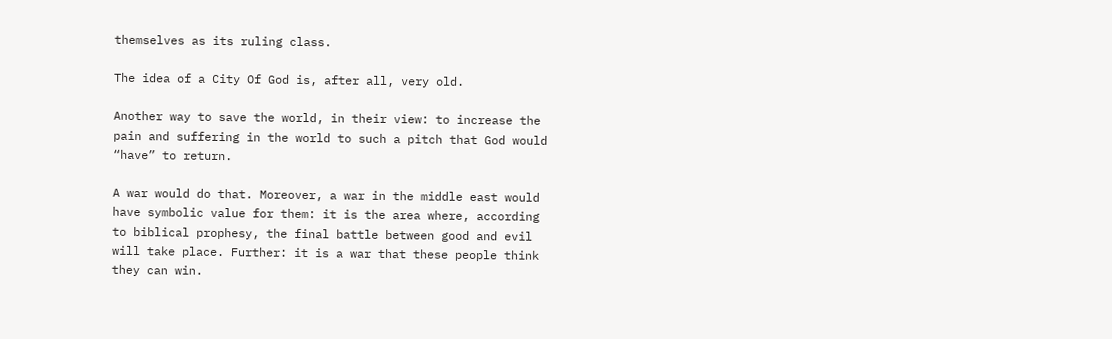themselves as its ruling class.

The idea of a City Of God is, after all, very old.

Another way to save the world, in their view: to increase the pain and suffering in the world to such a pitch that God would “have” to return.

A war would do that. Moreover, a war in the middle east would have symbolic value for them: it is the area where, according to biblical prophesy, the final battle between good and evil will take place. Further: it is a war that these people think they can win.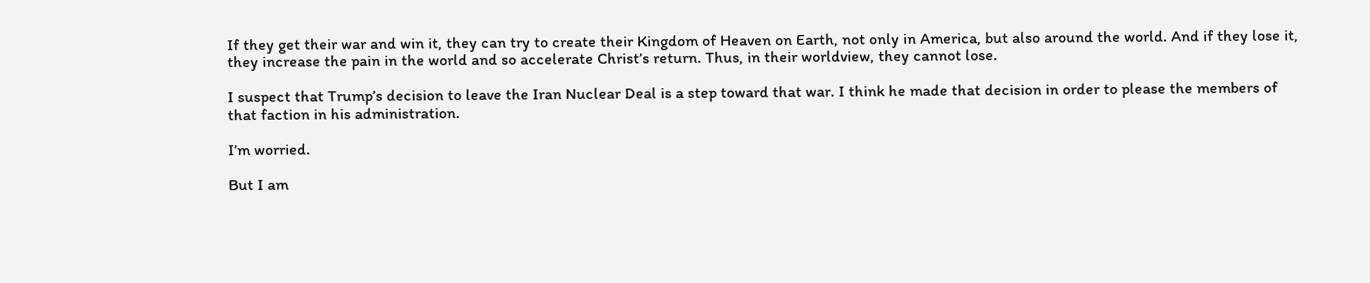If they get their war and win it, they can try to create their Kingdom of Heaven on Earth, not only in America, but also around the world. And if they lose it, they increase the pain in the world and so accelerate Christ’s return. Thus, in their worldview, they cannot lose.

I suspect that Trump’s decision to leave the Iran Nuclear Deal is a step toward that war. I think he made that decision in order to please the members of that faction in his administration.

I’m worried.

But I am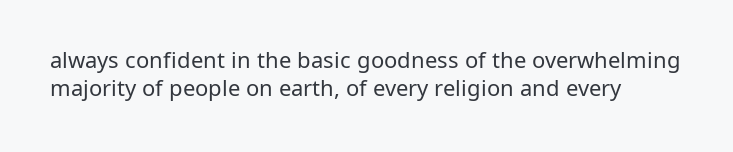always confident in the basic goodness of the overwhelming majority of people on earth, of every religion and every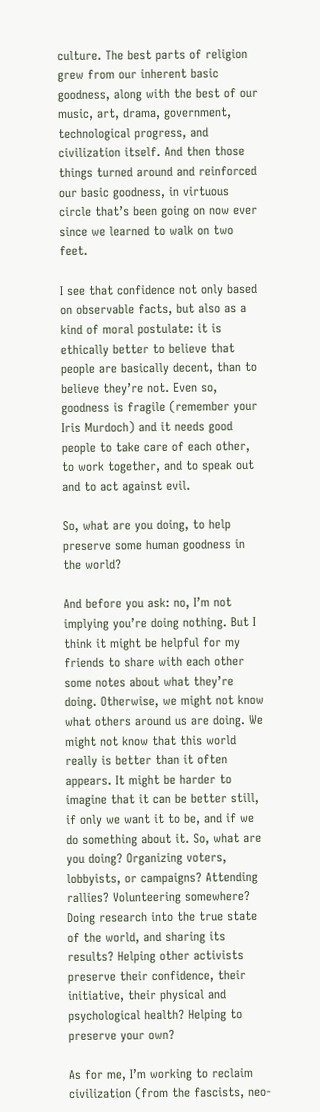culture. The best parts of religion grew from our inherent basic goodness, along with the best of our music, art, drama, government, technological progress, and civilization itself. And then those things turned around and reinforced our basic goodness, in virtuous circle that’s been going on now ever since we learned to walk on two feet.

I see that confidence not only based on observable facts, but also as a kind of moral postulate: it is ethically better to believe that people are basically decent, than to believe they’re not. Even so, goodness is fragile (remember your Iris Murdoch) and it needs good people to take care of each other, to work together, and to speak out and to act against evil.

So, what are you doing, to help preserve some human goodness in the world?

And before you ask: no, I’m not implying you’re doing nothing. But I think it might be helpful for my friends to share with each other some notes about what they’re doing. Otherwise, we might not know what others around us are doing. We might not know that this world really is better than it often appears. It might be harder to imagine that it can be better still, if only we want it to be, and if we do something about it. So, what are you doing? Organizing voters, lobbyists, or campaigns? Attending rallies? Volunteering somewhere? Doing research into the true state of the world, and sharing its results? Helping other activists preserve their confidence, their initiative, their physical and psychological health? Helping to preserve your own?

As for me, I’m working to reclaim civilization (from the fascists, neo-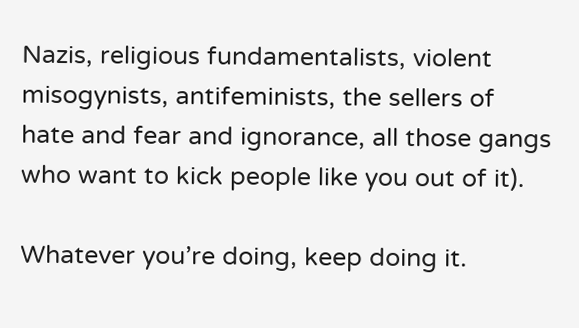Nazis, religious fundamentalists, violent misogynists, antifeminists, the sellers of hate and fear and ignorance, all those gangs who want to kick people like you out of it).

Whatever you’re doing, keep doing it.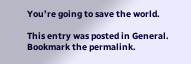You’re going to save the world.

This entry was posted in General. Bookmark the permalink.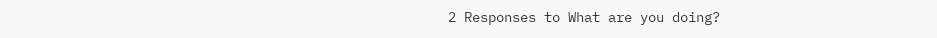2 Responses to What are you doing?